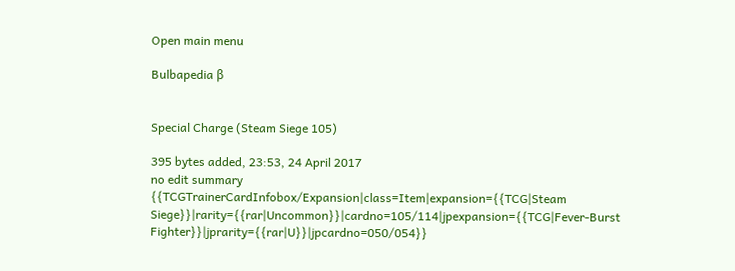Open main menu

Bulbapedia β


Special Charge (Steam Siege 105)

395 bytes added, 23:53, 24 April 2017
no edit summary
{{TCGTrainerCardInfobox/Expansion|class=Item|expansion={{TCG|Steam Siege}}|rarity={{rar|Uncommon}}|cardno=105/114|jpexpansion={{TCG|Fever-Burst Fighter}}|jprarity={{rar|U}}|jpcardno=050/054}}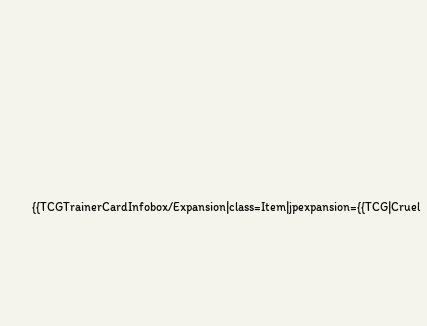{{TCGTrainerCardInfobox/Expansion|class=Item|jpexpansion={{TCG|Cruel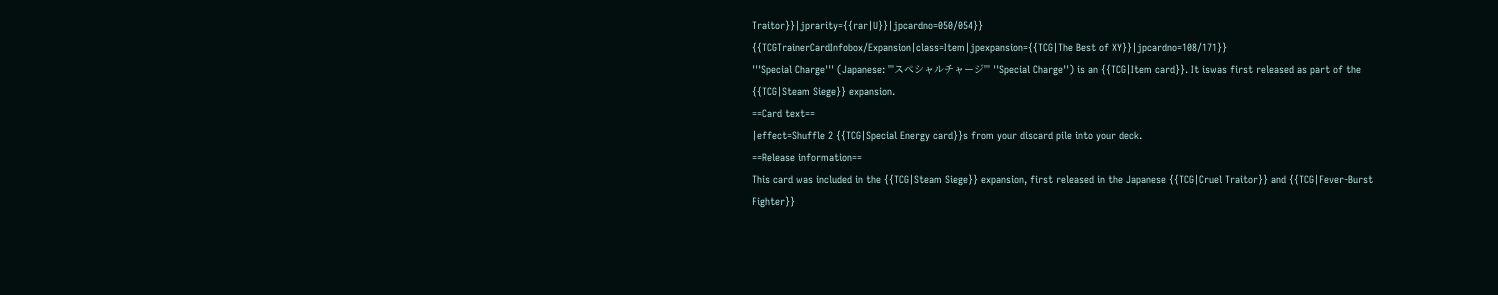Traitor}}|jprarity={{rar|U}}|jpcardno=050/054}}
{{TCGTrainerCardInfobox/Expansion|class=Item|jpexpansion={{TCG|The Best of XY}}|jpcardno=108/171}}
'''Special Charge''' (Japanese: '''スペシャルチャージ''' ''Special Charge'') is an {{TCG|Item card}}. It iswas first released as part of the {{TCG|Steam Siege}} expansion.
==Card text==
|effect=Shuffle 2 {{TCG|Special Energy card}}s from your discard pile into your deck.
==Release information==
This card was included in the {{TCG|Steam Siege}} expansion, first released in the Japanese {{TCG|Cruel Traitor}} and {{TCG|Fever-Burst Fighter}}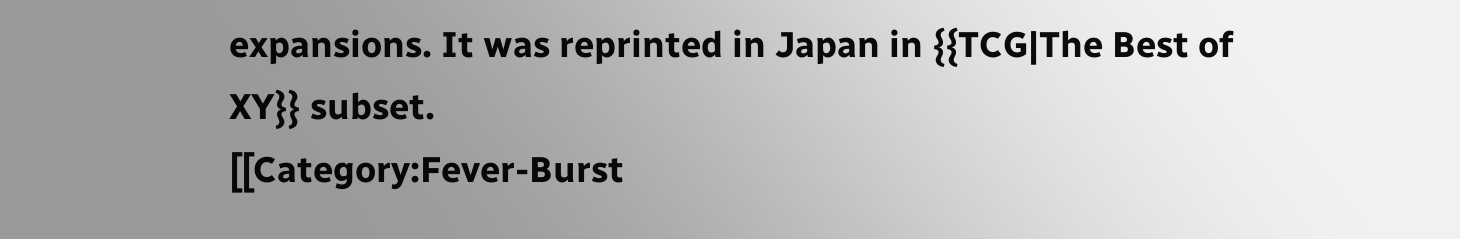expansions. It was reprinted in Japan in {{TCG|The Best of XY}} subset.
[[Category:Fever-Burst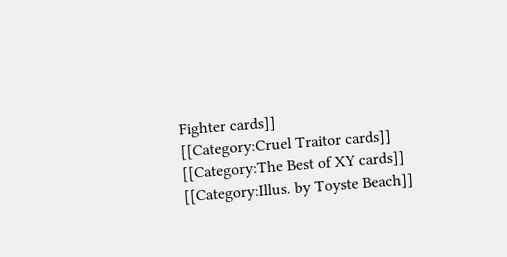Fighter cards]]
[[Category:Cruel Traitor cards]]
[[Category:The Best of XY cards]]
[[Category:Illus. by Toyste Beach]]